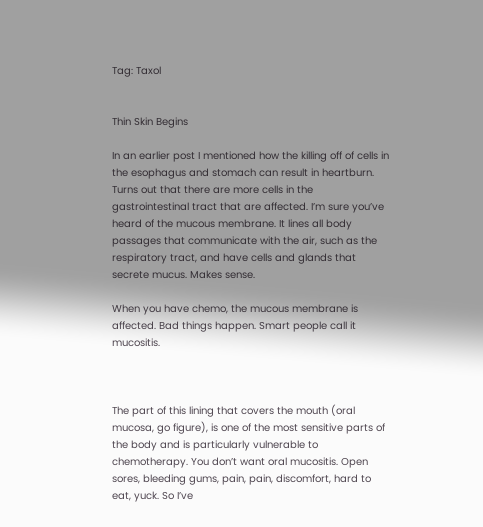Tag: Taxol


Thin Skin Begins

In an earlier post I mentioned how the killing off of cells in the esophagus and stomach can result in heartburn. Turns out that there are more cells in the gastrointestinal tract that are affected. I’m sure you’ve heard of the mucous membrane. It lines all body passages that communicate with the air, such as the respiratory tract, and have cells and glands that secrete mucus. Makes sense.

When you have chemo, the mucous membrane is affected. Bad things happen. Smart people call it mucositis.



The part of this lining that covers the mouth (oral mucosa, go figure), is one of the most sensitive parts of the body and is particularly vulnerable to chemotherapy. You don’t want oral mucositis. Open sores, bleeding gums, pain, pain, discomfort, hard to eat, yuck. So I’ve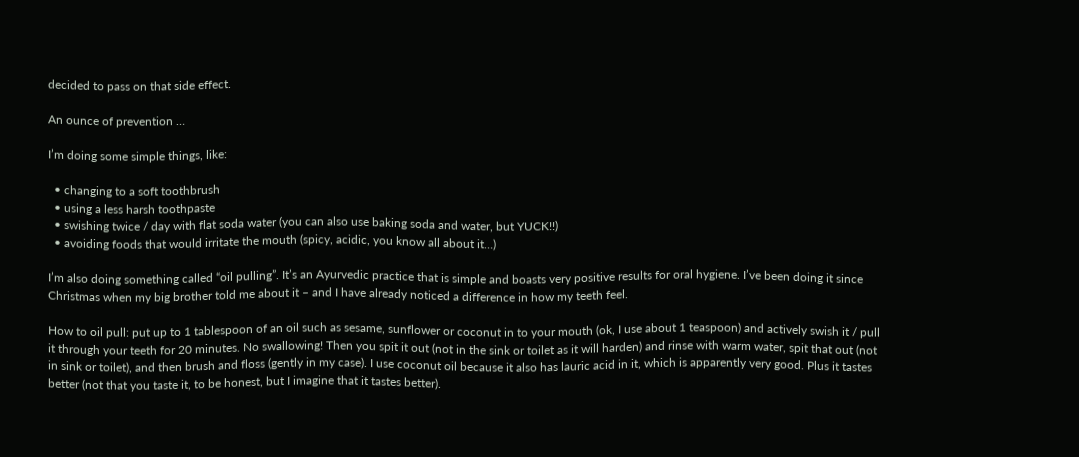decided to pass on that side effect.

An ounce of prevention …

I’m doing some simple things, like:

  • changing to a soft toothbrush
  • using a less harsh toothpaste
  • swishing twice / day with flat soda water (you can also use baking soda and water, but YUCK!!)
  • avoiding foods that would irritate the mouth (spicy, acidic, you know all about it…)

I’m also doing something called “oil pulling”. It’s an Ayurvedic practice that is simple and boasts very positive results for oral hygiene. I’ve been doing it since Christmas when my big brother told me about it – and I have already noticed a difference in how my teeth feel.

How to oil pull: put up to 1 tablespoon of an oil such as sesame, sunflower or coconut in to your mouth (ok, I use about 1 teaspoon) and actively swish it / pull it through your teeth for 20 minutes. No swallowing! Then you spit it out (not in the sink or toilet as it will harden) and rinse with warm water, spit that out (not in sink or toilet), and then brush and floss (gently in my case). I use coconut oil because it also has lauric acid in it, which is apparently very good. Plus it tastes better (not that you taste it, to be honest, but I imagine that it tastes better).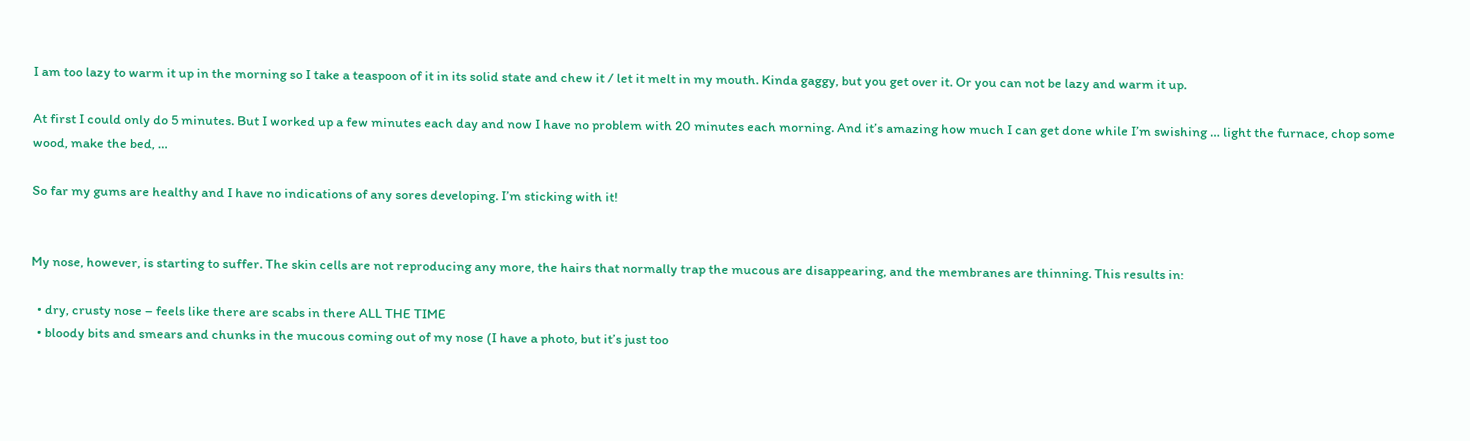I am too lazy to warm it up in the morning so I take a teaspoon of it in its solid state and chew it / let it melt in my mouth. Kinda gaggy, but you get over it. Or you can not be lazy and warm it up.

At first I could only do 5 minutes. But I worked up a few minutes each day and now I have no problem with 20 minutes each morning. And it’s amazing how much I can get done while I’m swishing … light the furnace, chop some wood, make the bed, …

So far my gums are healthy and I have no indications of any sores developing. I’m sticking with it!


My nose, however, is starting to suffer. The skin cells are not reproducing any more, the hairs that normally trap the mucous are disappearing, and the membranes are thinning. This results in:

  • dry, crusty nose – feels like there are scabs in there ALL THE TIME
  • bloody bits and smears and chunks in the mucous coming out of my nose (I have a photo, but it’s just too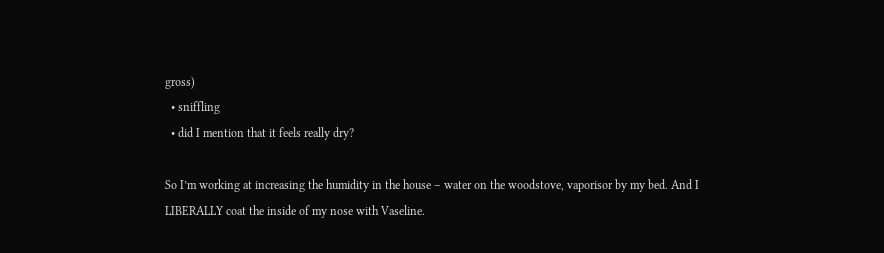gross)
  • sniffling
  • did I mention that it feels really dry?

So I’m working at increasing the humidity in the house – water on the woodstove, vaporisor by my bed. And I LIBERALLY coat the inside of my nose with Vaseline.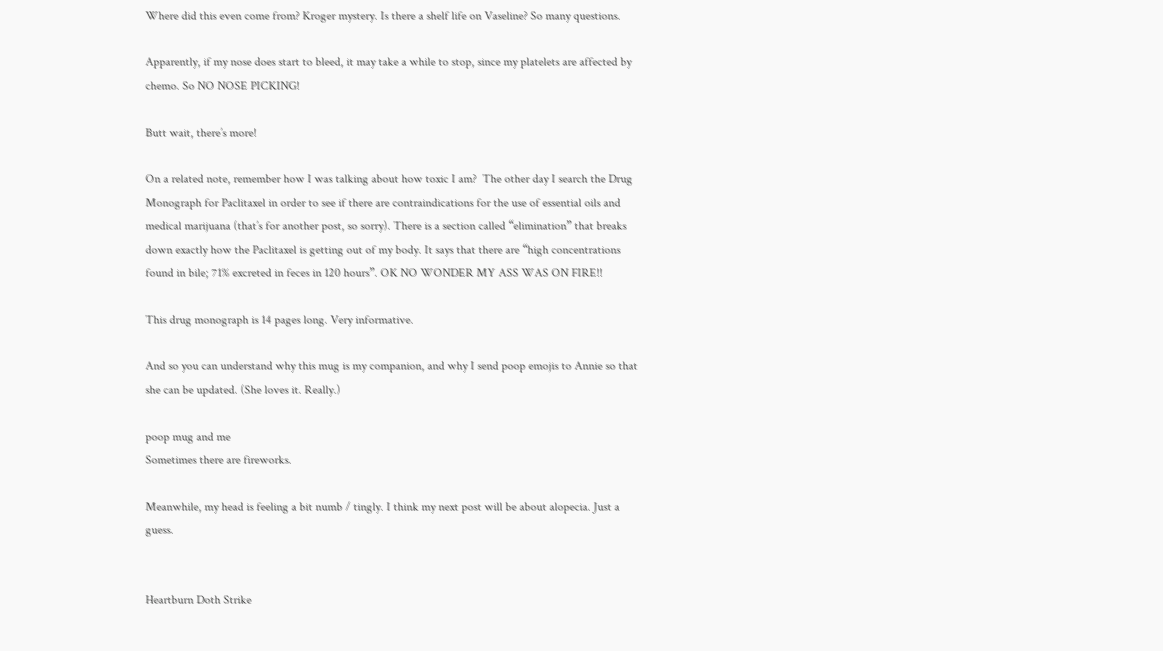Where did this even come from? Kroger mystery. Is there a shelf life on Vaseline? So many questions.

Apparently, if my nose does start to bleed, it may take a while to stop, since my platelets are affected by chemo. So NO NOSE PICKING!

Butt wait, there’s more!

On a related note, remember how I was talking about how toxic I am?  The other day I search the Drug Monograph for Paclitaxel in order to see if there are contraindications for the use of essential oils and medical marijuana (that’s for another post, so sorry). There is a section called “elimination” that breaks down exactly how the Paclitaxel is getting out of my body. It says that there are “high concentrations found in bile; 71% excreted in feces in 120 hours”. OK NO WONDER MY ASS WAS ON FIRE!!

This drug monograph is 14 pages long. Very informative.

And so you can understand why this mug is my companion, and why I send poop emojis to Annie so that she can be updated. (She loves it. Really.)

poop mug and me
Sometimes there are fireworks.

Meanwhile, my head is feeling a bit numb / tingly. I think my next post will be about alopecia. Just a guess.


Heartburn Doth Strike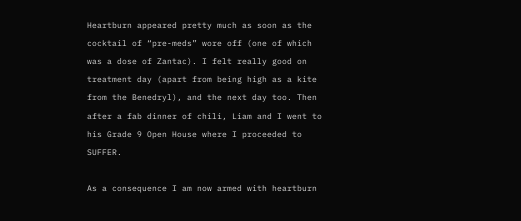Heartburn appeared pretty much as soon as the cocktail of “pre-meds” wore off (one of which was a dose of Zantac). I felt really good on treatment day (apart from being high as a kite from the Benedryl), and the next day too. Then after a fab dinner of chili, Liam and I went to his Grade 9 Open House where I proceeded to SUFFER.

As a consequence I am now armed with heartburn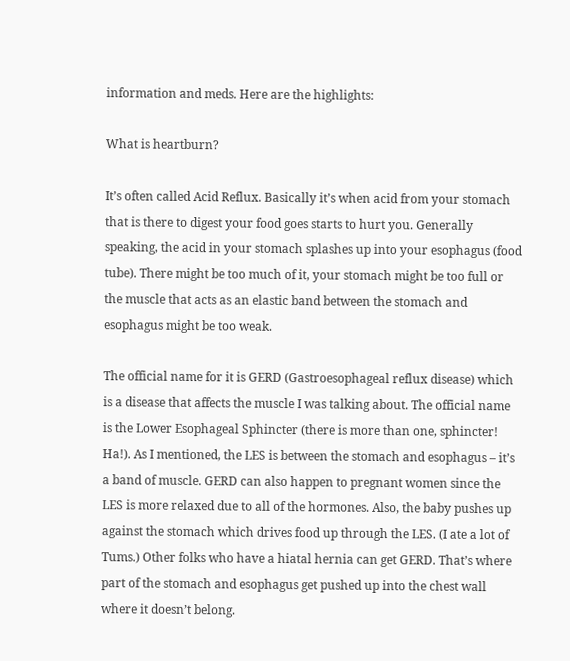information and meds. Here are the highlights:

What is heartburn?

It’s often called Acid Reflux. Basically it’s when acid from your stomach that is there to digest your food goes starts to hurt you. Generally speaking, the acid in your stomach splashes up into your esophagus (food tube). There might be too much of it, your stomach might be too full or the muscle that acts as an elastic band between the stomach and esophagus might be too weak.

The official name for it is GERD (Gastroesophageal reflux disease) which is a disease that affects the muscle I was talking about. The official name is the Lower Esophageal Sphincter (there is more than one, sphincter! Ha!). As I mentioned, the LES is between the stomach and esophagus – it’s a band of muscle. GERD can also happen to pregnant women since the LES is more relaxed due to all of the hormones. Also, the baby pushes up against the stomach which drives food up through the LES. (I ate a lot of Tums.) Other folks who have a hiatal hernia can get GERD. That’s where part of the stomach and esophagus get pushed up into the chest wall where it doesn’t belong.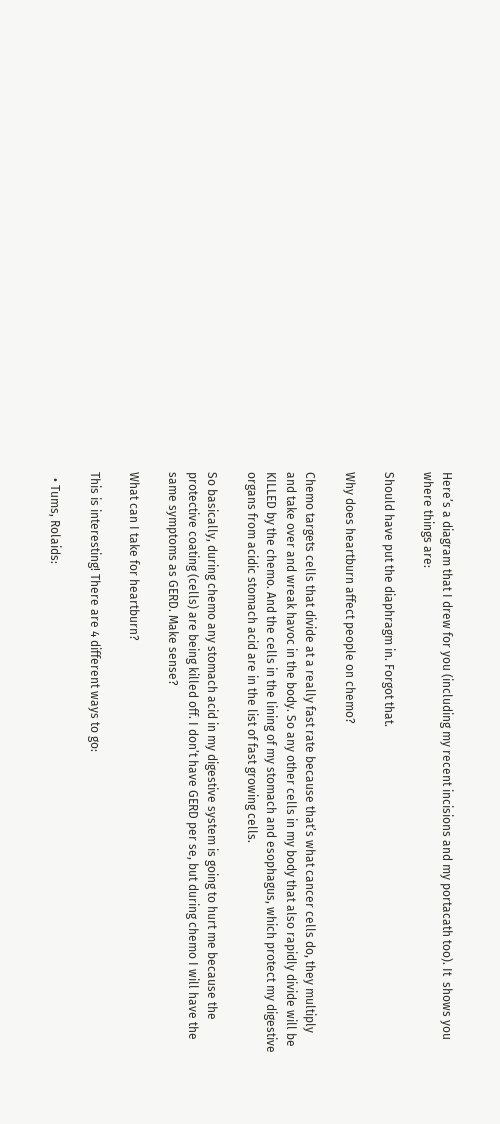Here’s a diagram that I drew for you (including my recent incisions and my portacath too). It  shows you where things are:

Should have put the diaphragm in. Forgot that.

Why does heartburn affect people on chemo?

Chemo targets cells that divide at a really fast rate because that’s what cancer cells do, they multiply and take over and wreak havoc in the body. So any other cells in my body that also rapidly divide will be KILLED by the chemo. And the cells in the lining of my stomach and esophagus, which protect my digestive organs from acidic stomach acid are in the list of fast growing cells.

So basically, during chemo any stomach acid in my digestive system is going to hurt me because the protective coating (cells) are being killed off. I don’t have GERD per se, but during chemo I will have the same symptoms as GERD. Make sense?

What can I take for heartburn?

This is interesting! There are 4 different ways to go:

  • Tums, Rolaids: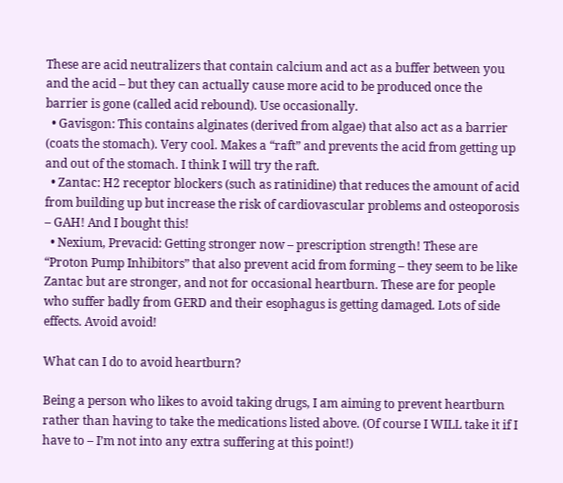These are acid neutralizers that contain calcium and act as a buffer between you and the acid – but they can actually cause more acid to be produced once the barrier is gone (called acid rebound). Use occasionally.
  • Gavisgon: This contains alginates (derived from algae) that also act as a barrier (coats the stomach). Very cool. Makes a “raft” and prevents the acid from getting up and out of the stomach. I think I will try the raft.
  • Zantac: H2 receptor blockers (such as ratinidine) that reduces the amount of acid from building up but increase the risk of cardiovascular problems and osteoporosis – GAH! And I bought this!
  • Nexium, Prevacid: Getting stronger now – prescription strength! These are “Proton Pump Inhibitors” that also prevent acid from forming – they seem to be like Zantac but are stronger, and not for occasional heartburn. These are for people who suffer badly from GERD and their esophagus is getting damaged. Lots of side effects. Avoid avoid!

What can I do to avoid heartburn?

Being a person who likes to avoid taking drugs, I am aiming to prevent heartburn rather than having to take the medications listed above. (Of course I WILL take it if I have to – I’m not into any extra suffering at this point!)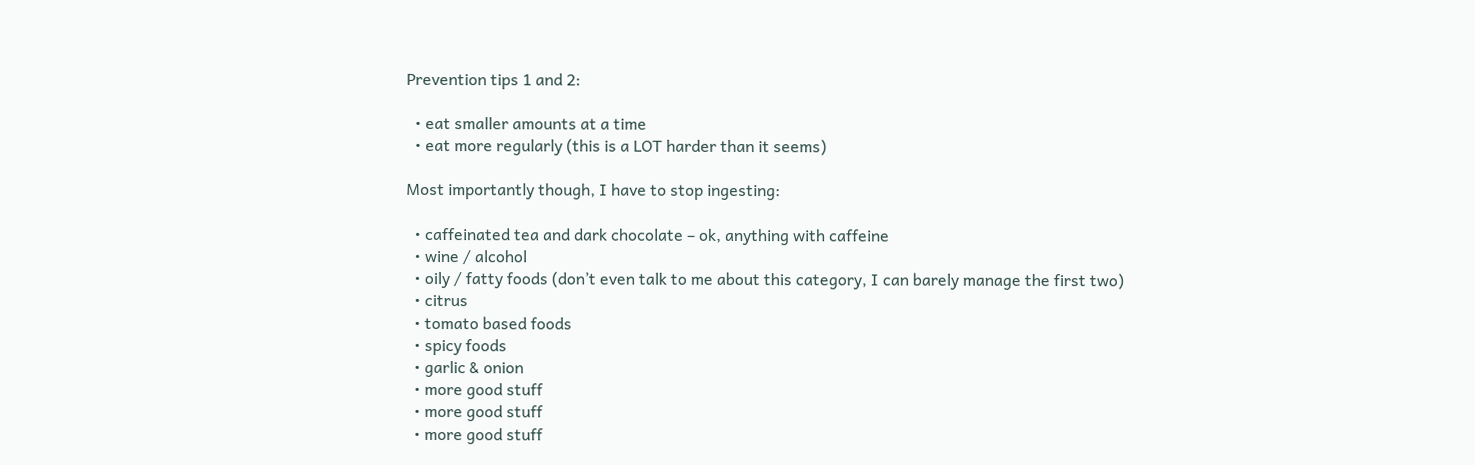Prevention tips 1 and 2:

  • eat smaller amounts at a time
  • eat more regularly (this is a LOT harder than it seems)

Most importantly though, I have to stop ingesting:

  • caffeinated tea and dark chocolate – ok, anything with caffeine
  • wine / alcohol
  • oily / fatty foods (don’t even talk to me about this category, I can barely manage the first two)
  • citrus
  • tomato based foods
  • spicy foods
  • garlic & onion
  • more good stuff
  • more good stuff
  • more good stuff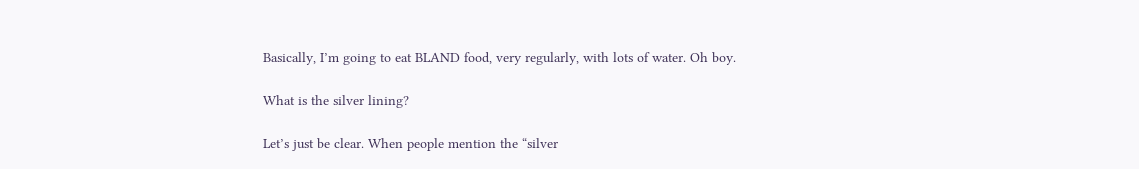Basically, I’m going to eat BLAND food, very regularly, with lots of water. Oh boy.

What is the silver lining?

Let’s just be clear. When people mention the “silver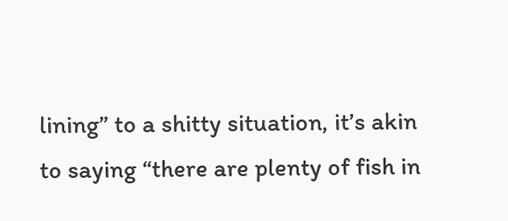lining” to a shitty situation, it’s akin to saying “there are plenty of fish in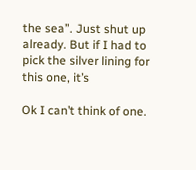the sea”. Just shut up already. But if I had to pick the silver lining for this one, it’s

Ok I can’t think of one.